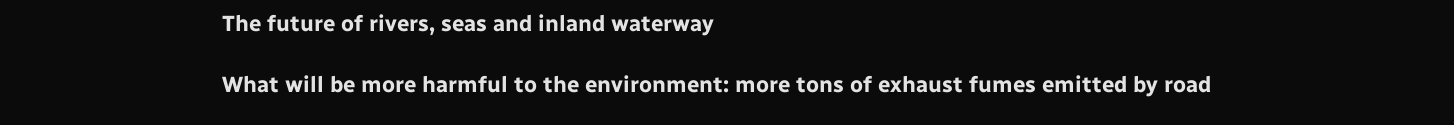The future of rivers, seas and inland waterway

What will be more harmful to the environment: more tons of exhaust fumes emitted by road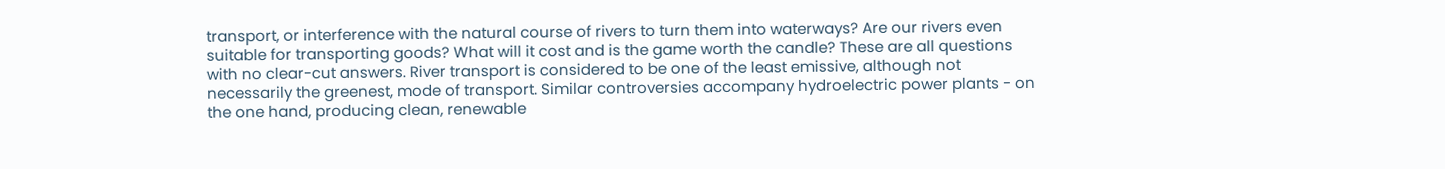transport, or interference with the natural course of rivers to turn them into waterways? Are our rivers even suitable for transporting goods? What will it cost and is the game worth the candle? These are all questions with no clear-cut answers. River transport is considered to be one of the least emissive, although not necessarily the greenest, mode of transport. Similar controversies accompany hydroelectric power plants - on the one hand, producing clean, renewable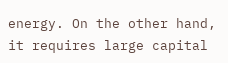energy. On the other hand, it requires large capital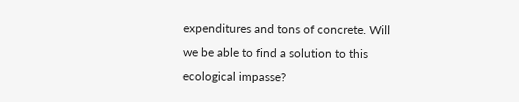expenditures and tons of concrete. Will we be able to find a solution to this ecological impasse?